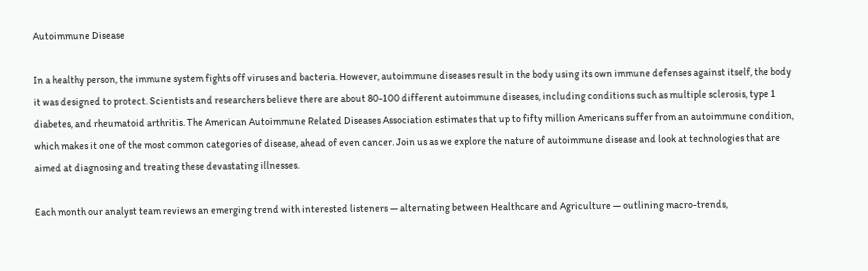Autoimmune Disease

In a healthy person, the immune system fights off viruses and bacteria. However, autoimmune diseases result in the body using its own immune defenses against itself, the body it was designed to protect. Scientists and researchers believe there are about 80-100 different autoimmune diseases, including conditions such as multiple sclerosis, type 1 diabetes, and rheumatoid arthritis. The American Autoimmune Related Diseases Association estimates that up to fifty million Americans suffer from an autoimmune condition, which makes it one of the most common categories of disease, ahead of even cancer. Join us as we explore the nature of autoimmune disease and look at technologies that are aimed at diagnosing and treating these devastating illnesses.

Each month our analyst team reviews an emerging trend with interested listeners — alternating between Healthcare and Agriculture — outlining macro-trends,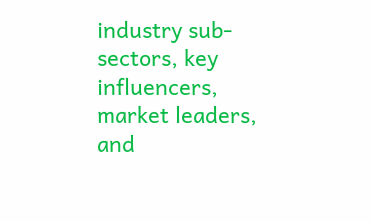industry sub-sectors, key influencers, market leaders, and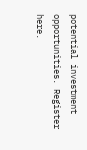potential investment opportunities. Register here.